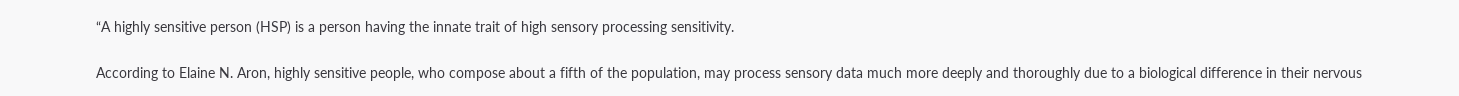“A highly sensitive person (HSP) is a person having the innate trait of high sensory processing sensitivity.

According to Elaine N. Aron, highly sensitive people, who compose about a fifth of the population, may process sensory data much more deeply and thoroughly due to a biological difference in their nervous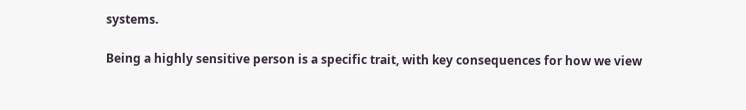systems.

Being a highly sensitive person is a specific trait, with key consequences for how we view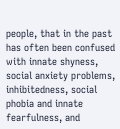people, that in the past has often been confused with innate shyness, social anxiety problems, inhibitedness, social phobia and innate fearfulness, and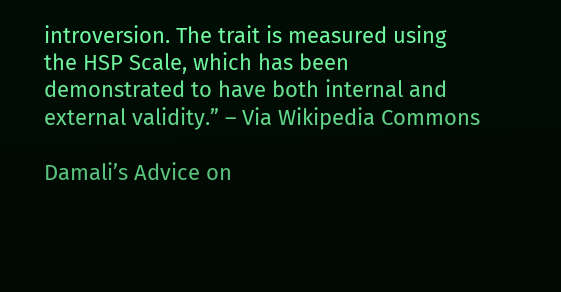introversion. The trait is measured using the HSP Scale, which has been demonstrated to have both internal and external validity.” – Via Wikipedia Commons

Damali’s Advice on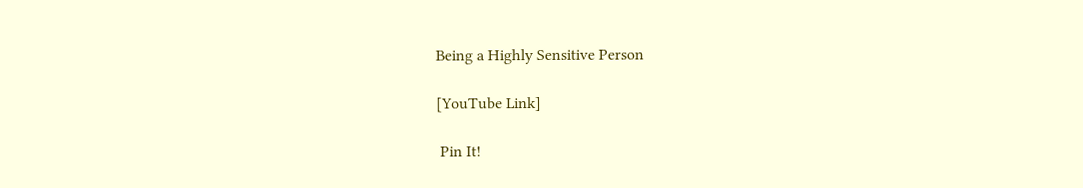Being a Highly Sensitive Person

[YouTube Link]

 Pin It!